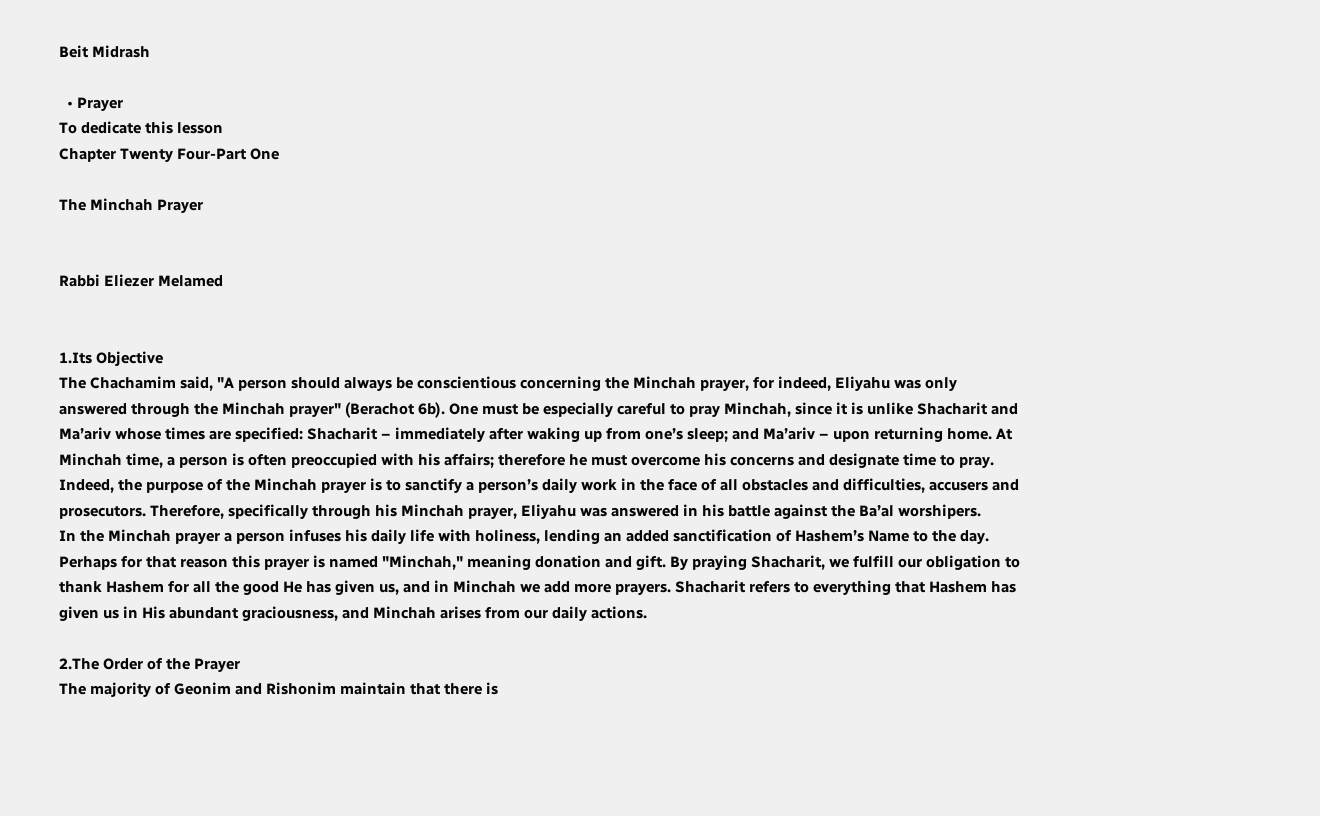Beit Midrash

  • Prayer
To dedicate this lesson
Chapter Twenty Four-Part One

The Minchah Prayer


Rabbi Eliezer Melamed


1.Its Objective
The Chachamim said, "A person should always be conscientious concerning the Minchah prayer, for indeed, Eliyahu was only answered through the Minchah prayer" (Berachot 6b). One must be especially careful to pray Minchah, since it is unlike Shacharit and Ma’ariv whose times are specified: Shacharit – immediately after waking up from one’s sleep; and Ma’ariv – upon returning home. At Minchah time, a person is often preoccupied with his affairs; therefore he must overcome his concerns and designate time to pray.
Indeed, the purpose of the Minchah prayer is to sanctify a person’s daily work in the face of all obstacles and difficulties, accusers and prosecutors. Therefore, specifically through his Minchah prayer, Eliyahu was answered in his battle against the Ba’al worshipers.
In the Minchah prayer a person infuses his daily life with holiness, lending an added sanctification of Hashem’s Name to the day. Perhaps for that reason this prayer is named "Minchah," meaning donation and gift. By praying Shacharit, we fulfill our obligation to thank Hashem for all the good He has given us, and in Minchah we add more prayers. Shacharit refers to everything that Hashem has given us in His abundant graciousness, and Minchah arises from our daily actions.

2.The Order of the Prayer
The majority of Geonim and Rishonim maintain that there is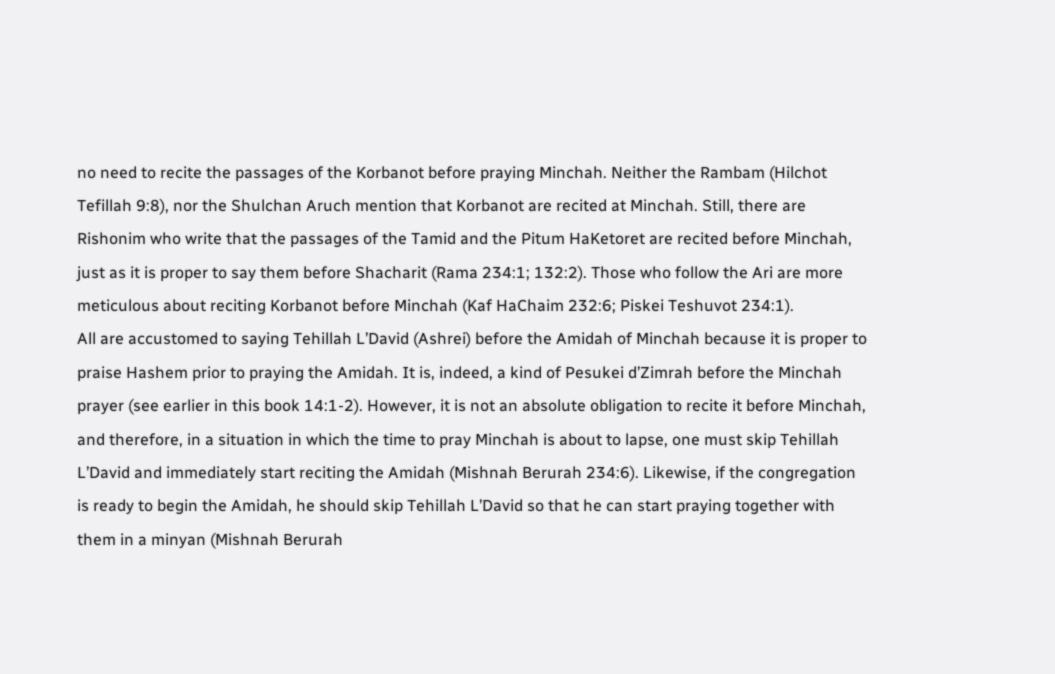no need to recite the passages of the Korbanot before praying Minchah. Neither the Rambam (Hilchot Tefillah 9:8), nor the Shulchan Aruch mention that Korbanot are recited at Minchah. Still, there are Rishonim who write that the passages of the Tamid and the Pitum HaKetoret are recited before Minchah, just as it is proper to say them before Shacharit (Rama 234:1; 132:2). Those who follow the Ari are more meticulous about reciting Korbanot before Minchah (Kaf HaChaim 232:6; Piskei Teshuvot 234:1).
All are accustomed to saying Tehillah L’David (Ashrei) before the Amidah of Minchah because it is proper to praise Hashem prior to praying the Amidah. It is, indeed, a kind of Pesukei d’Zimrah before the Minchah prayer (see earlier in this book 14:1-2). However, it is not an absolute obligation to recite it before Minchah, and therefore, in a situation in which the time to pray Minchah is about to lapse, one must skip Tehillah L’David and immediately start reciting the Amidah (Mishnah Berurah 234:6). Likewise, if the congregation is ready to begin the Amidah, he should skip Tehillah L’David so that he can start praying together with them in a minyan (Mishnah Berurah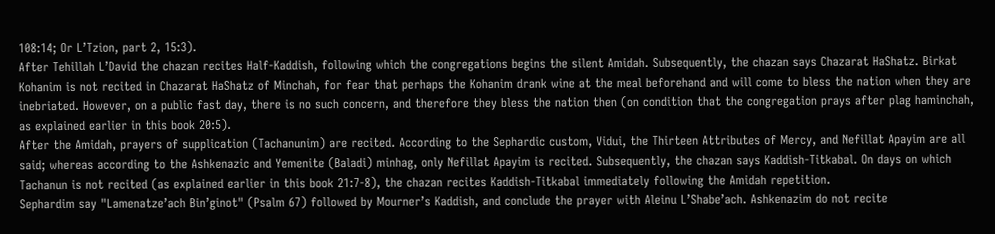108:14; Or L’Tzion, part 2, 15:3).
After Tehillah L’David the chazan recites Half-Kaddish, following which the congregations begins the silent Amidah. Subsequently, the chazan says Chazarat HaShatz. Birkat Kohanim is not recited in Chazarat HaShatz of Minchah, for fear that perhaps the Kohanim drank wine at the meal beforehand and will come to bless the nation when they are inebriated. However, on a public fast day, there is no such concern, and therefore they bless the nation then (on condition that the congregation prays after plag haminchah, as explained earlier in this book 20:5).
After the Amidah, prayers of supplication (Tachanunim) are recited. According to the Sephardic custom, Vidui, the Thirteen Attributes of Mercy, and Nefillat Apayim are all said; whereas according to the Ashkenazic and Yemenite (Baladi) minhag, only Nefillat Apayim is recited. Subsequently, the chazan says Kaddish-Titkabal. On days on which Tachanun is not recited (as explained earlier in this book 21:7-8), the chazan recites Kaddish-Titkabal immediately following the Amidah repetition.
Sephardim say "Lamenatze’ach Bin’ginot" (Psalm 67) followed by Mourner’s Kaddish, and conclude the prayer with Aleinu L’Shabe’ach. Ashkenazim do not recite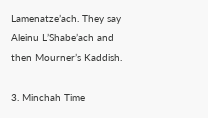Lamenatze’ach. They say Aleinu L’Shabe’ach and then Mourner’s Kaddish.

3. Minchah Time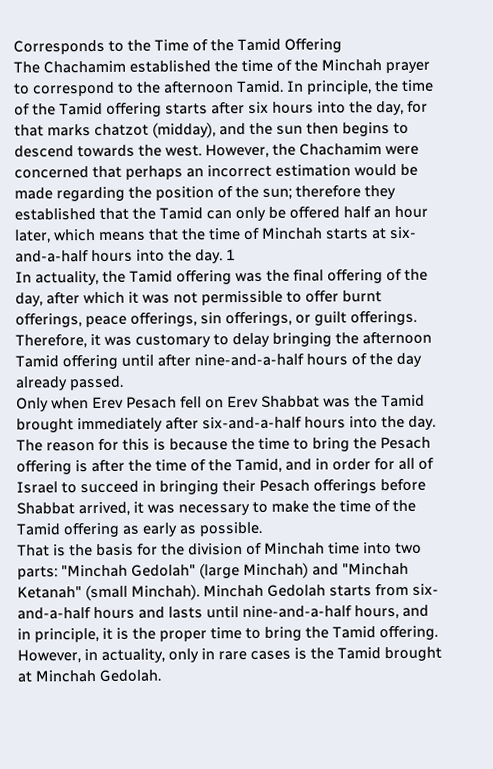Corresponds to the Time of the Tamid Offering
The Chachamim established the time of the Minchah prayer to correspond to the afternoon Tamid. In principle, the time of the Tamid offering starts after six hours into the day, for that marks chatzot (midday), and the sun then begins to descend towards the west. However, the Chachamim were concerned that perhaps an incorrect estimation would be made regarding the position of the sun; therefore they established that the Tamid can only be offered half an hour later, which means that the time of Minchah starts at six-and-a-half hours into the day. 1
In actuality, the Tamid offering was the final offering of the day, after which it was not permissible to offer burnt offerings, peace offerings, sin offerings, or guilt offerings. Therefore, it was customary to delay bringing the afternoon Tamid offering until after nine-and-a-half hours of the day already passed.
Only when Erev Pesach fell on Erev Shabbat was the Tamid brought immediately after six-and-a-half hours into the day. The reason for this is because the time to bring the Pesach offering is after the time of the Tamid, and in order for all of Israel to succeed in bringing their Pesach offerings before Shabbat arrived, it was necessary to make the time of the Tamid offering as early as possible.
That is the basis for the division of Minchah time into two parts: "Minchah Gedolah" (large Minchah) and "Minchah Ketanah" (small Minchah). Minchah Gedolah starts from six-and-a-half hours and lasts until nine-and-a-half hours, and in principle, it is the proper time to bring the Tamid offering. However, in actuality, only in rare cases is the Tamid brought at Minchah Gedolah.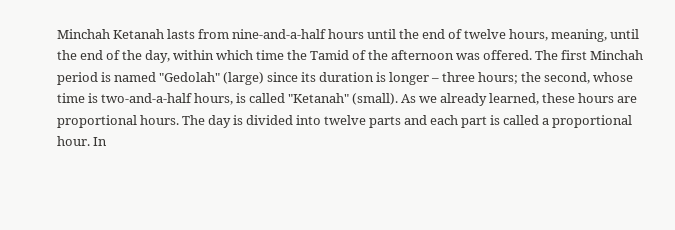Minchah Ketanah lasts from nine-and-a-half hours until the end of twelve hours, meaning, until the end of the day, within which time the Tamid of the afternoon was offered. The first Minchah period is named "Gedolah" (large) since its duration is longer – three hours; the second, whose time is two-and-a-half hours, is called "Ketanah" (small). As we already learned, these hours are proportional hours. The day is divided into twelve parts and each part is called a proportional hour. In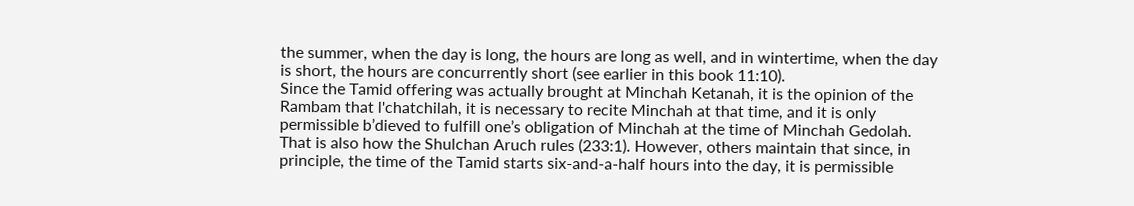the summer, when the day is long, the hours are long as well, and in wintertime, when the day is short, the hours are concurrently short (see earlier in this book 11:10).
Since the Tamid offering was actually brought at Minchah Ketanah, it is the opinion of the Rambam that l'chatchilah, it is necessary to recite Minchah at that time, and it is only permissible b’dieved to fulfill one’s obligation of Minchah at the time of Minchah Gedolah. That is also how the Shulchan Aruch rules (233:1). However, others maintain that since, in principle, the time of the Tamid starts six-and-a-half hours into the day, it is permissible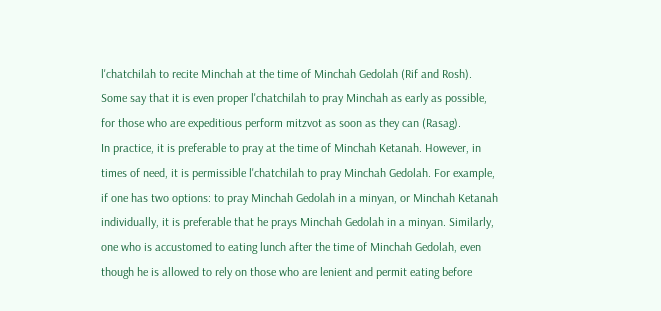l'chatchilah to recite Minchah at the time of Minchah Gedolah (Rif and Rosh). Some say that it is even proper l'chatchilah to pray Minchah as early as possible, for those who are expeditious perform mitzvot as soon as they can (Rasag).
In practice, it is preferable to pray at the time of Minchah Ketanah. However, in times of need, it is permissible l'chatchilah to pray Minchah Gedolah. For example, if one has two options: to pray Minchah Gedolah in a minyan, or Minchah Ketanah individually, it is preferable that he prays Minchah Gedolah in a minyan. Similarly, one who is accustomed to eating lunch after the time of Minchah Gedolah, even though he is allowed to rely on those who are lenient and permit eating before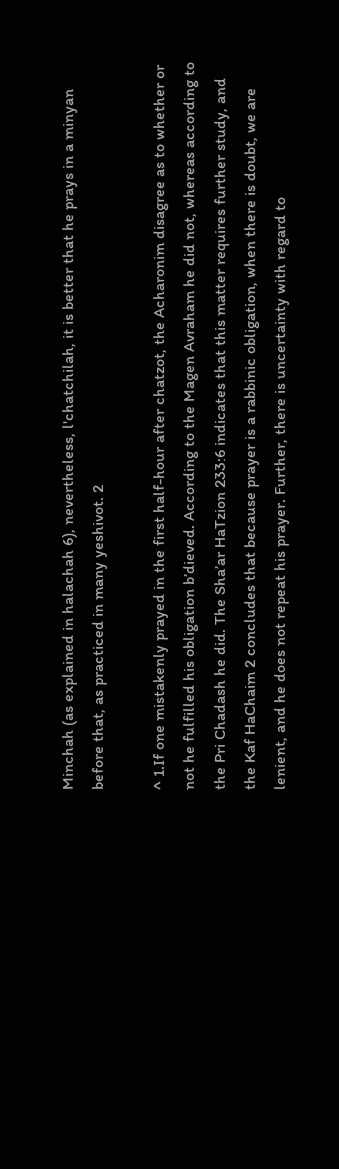Minchah (as explained in halachah 6), nevertheless, l'chatchilah, it is better that he prays in a minyan before that, as practiced in many yeshivot. 2

^ 1.If one mistakenly prayed in the first half-hour after chatzot, the Acharonim disagree as to whether or not he fulfilled his obligation b’dieved. According to the Magen Avraham he did not, whereas according to the Pri Chadash he did. The Sha’ar HaTzion 233:6 indicates that this matter requires further study, and the Kaf HaChaim 2 concludes that because prayer is a rabbinic obligation, when there is doubt, we are lenient, and he does not repeat his prayer. Further, there is uncertainty with regard to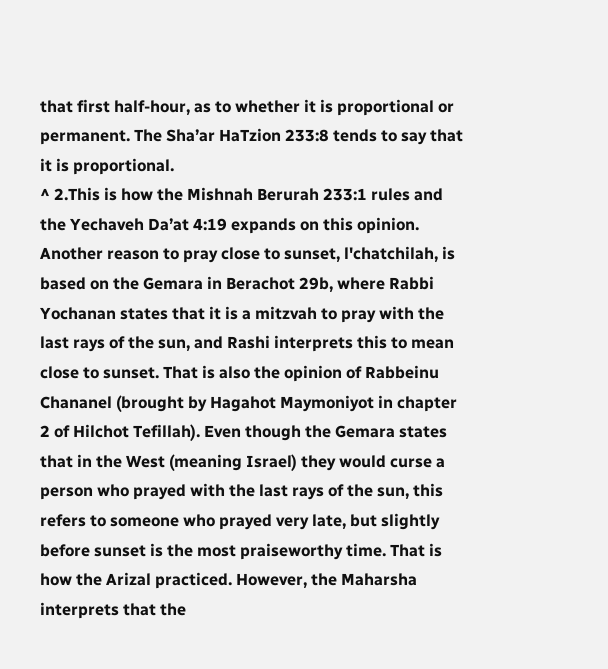that first half-hour, as to whether it is proportional or permanent. The Sha’ar HaTzion 233:8 tends to say that it is proportional.
^ 2.This is how the Mishnah Berurah 233:1 rules and the Yechaveh Da’at 4:19 expands on this opinion. Another reason to pray close to sunset, l'chatchilah, is based on the Gemara in Berachot 29b, where Rabbi Yochanan states that it is a mitzvah to pray with the last rays of the sun, and Rashi interprets this to mean close to sunset. That is also the opinion of Rabbeinu Chananel (brought by Hagahot Maymoniyot in chapter 2 of Hilchot Tefillah). Even though the Gemara states that in the West (meaning Israel) they would curse a person who prayed with the last rays of the sun, this refers to someone who prayed very late, but slightly before sunset is the most praiseworthy time. That is how the Arizal practiced. However, the Maharsha interprets that the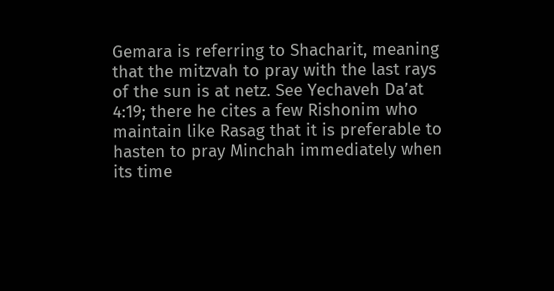Gemara is referring to Shacharit, meaning that the mitzvah to pray with the last rays of the sun is at netz. See Yechaveh Da’at 4:19; there he cites a few Rishonim who maintain like Rasag that it is preferable to hasten to pray Minchah immediately when its time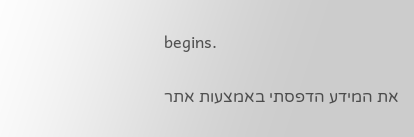begins.

את המידע הדפסתי באמצעות אתר